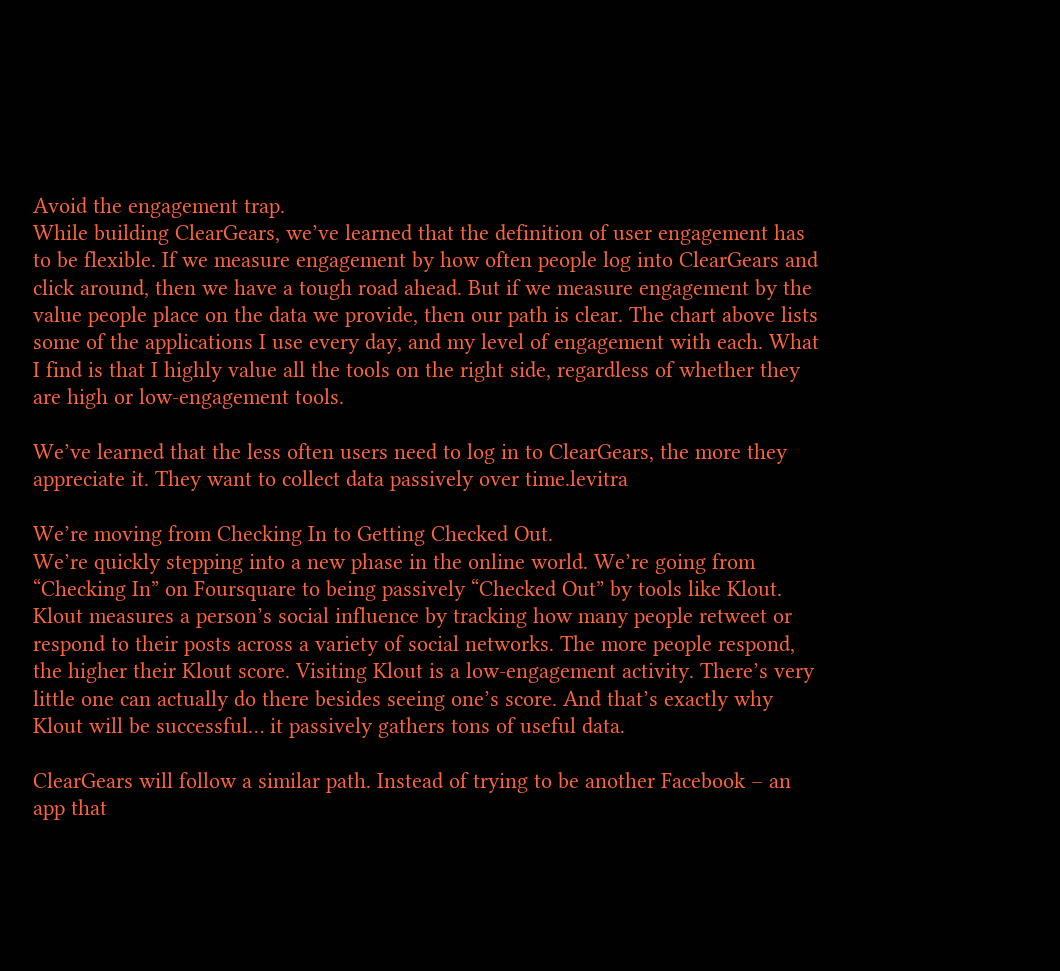Avoid the engagement trap.
While building ClearGears, we’ve learned that the definition of user engagement has to be flexible. If we measure engagement by how often people log into ClearGears and click around, then we have a tough road ahead. But if we measure engagement by the value people place on the data we provide, then our path is clear. The chart above lists some of the applications I use every day, and my level of engagement with each. What I find is that I highly value all the tools on the right side, regardless of whether they are high or low-engagement tools.

We’ve learned that the less often users need to log in to ClearGears, the more they appreciate it. They want to collect data passively over time.levitra

We’re moving from Checking In to Getting Checked Out.
We’re quickly stepping into a new phase in the online world. We’re going from “Checking In” on Foursquare to being passively “Checked Out” by tools like Klout. Klout measures a person’s social influence by tracking how many people retweet or respond to their posts across a variety of social networks. The more people respond, the higher their Klout score. Visiting Klout is a low-engagement activity. There’s very little one can actually do there besides seeing one’s score. And that’s exactly why Klout will be successful… it passively gathers tons of useful data.

ClearGears will follow a similar path. Instead of trying to be another Facebook – an app that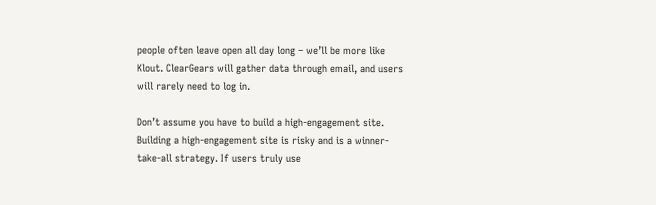people often leave open all day long – we’ll be more like Klout. ClearGears will gather data through email, and users will rarely need to log in.

Don’t assume you have to build a high-engagement site.
Building a high-engagement site is risky and is a winner-take-all strategy. If users truly use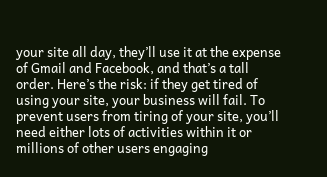your site all day, they’ll use it at the expense of Gmail and Facebook, and that’s a tall order. Here’s the risk: if they get tired of using your site, your business will fail. To prevent users from tiring of your site, you’ll need either lots of activities within it or millions of other users engaging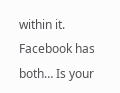within it. Facebook has both… Is your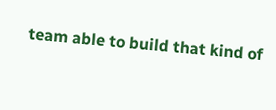team able to build that kind of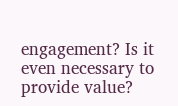engagement? Is it even necessary to provide value?